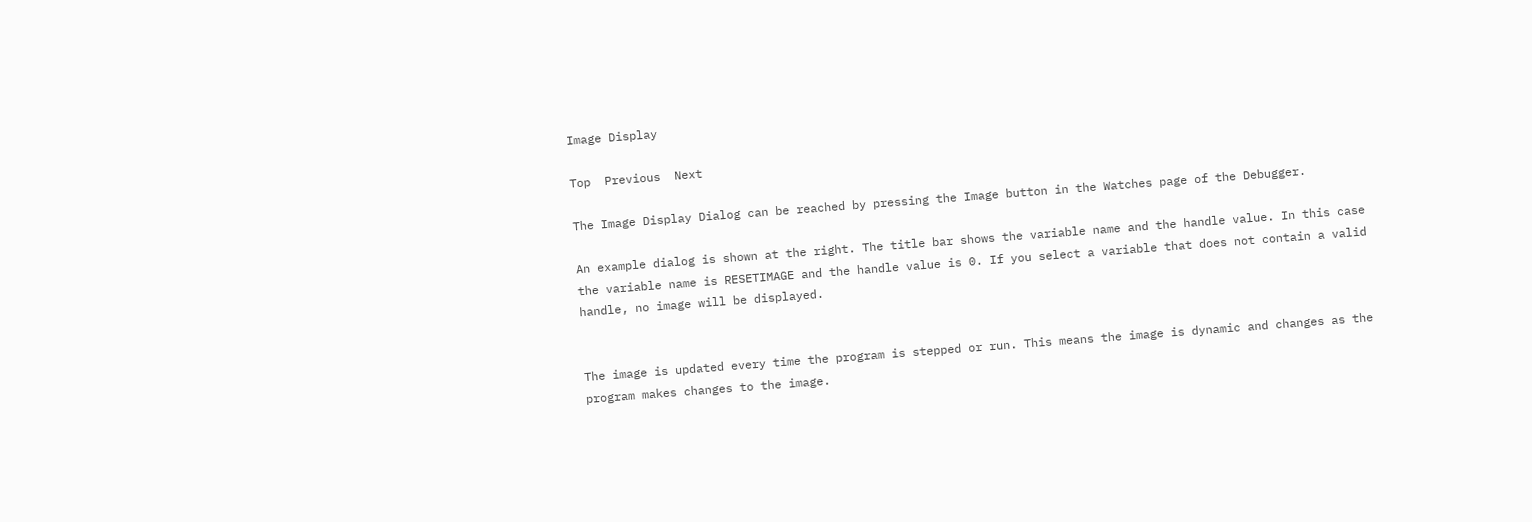Image Display

Top  Previous  Next

The Image Display Dialog can be reached by pressing the Image button in the Watches page of the Debugger.

An example dialog is shown at the right. The title bar shows the variable name and the handle value. In this case the variable name is RESETIMAGE and the handle value is 0. If you select a variable that does not contain a valid handle, no image will be displayed.


The image is updated every time the program is stepped or run. This means the image is dynamic and changes as the program makes changes to the image.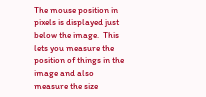The mouse position in pixels is displayed just below the image.  This lets you measure the position of things in the image and also measure the size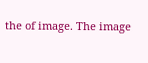the of image. The image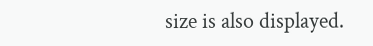size is also displayed.